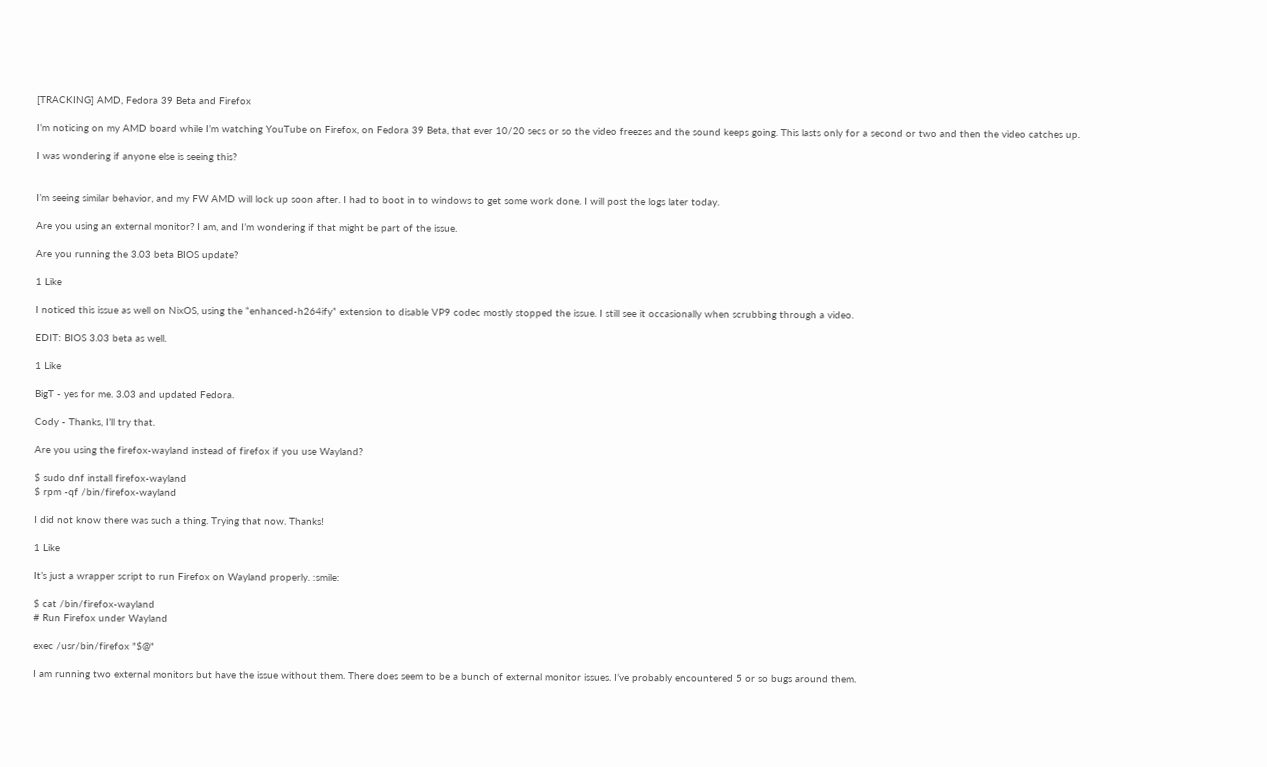[TRACKING] AMD, Fedora 39 Beta and Firefox

I’m noticing on my AMD board while I’m watching YouTube on Firefox, on Fedora 39 Beta, that ever 10/20 secs or so the video freezes and the sound keeps going. This lasts only for a second or two and then the video catches up.

I was wondering if anyone else is seeing this?


I’m seeing similar behavior, and my FW AMD will lock up soon after. I had to boot in to windows to get some work done. I will post the logs later today.

Are you using an external monitor? I am, and I’m wondering if that might be part of the issue.

Are you running the 3.03 beta BIOS update?

1 Like

I noticed this issue as well on NixOS, using the “enhanced-h264ify” extension to disable VP9 codec mostly stopped the issue. I still see it occasionally when scrubbing through a video.

EDIT: BIOS 3.03 beta as well.

1 Like

BigT - yes for me. 3.03 and updated Fedora.

Cody - Thanks, I’ll try that.

Are you using the firefox-wayland instead of firefox if you use Wayland?

$ sudo dnf install firefox-wayland
$ rpm -qf /bin/firefox-wayland

I did not know there was such a thing. Trying that now. Thanks!

1 Like

It’s just a wrapper script to run Firefox on Wayland properly. :smile:

$ cat /bin/firefox-wayland
# Run Firefox under Wayland

exec /usr/bin/firefox "$@"

I am running two external monitors but have the issue without them. There does seem to be a bunch of external monitor issues. I’ve probably encountered 5 or so bugs around them.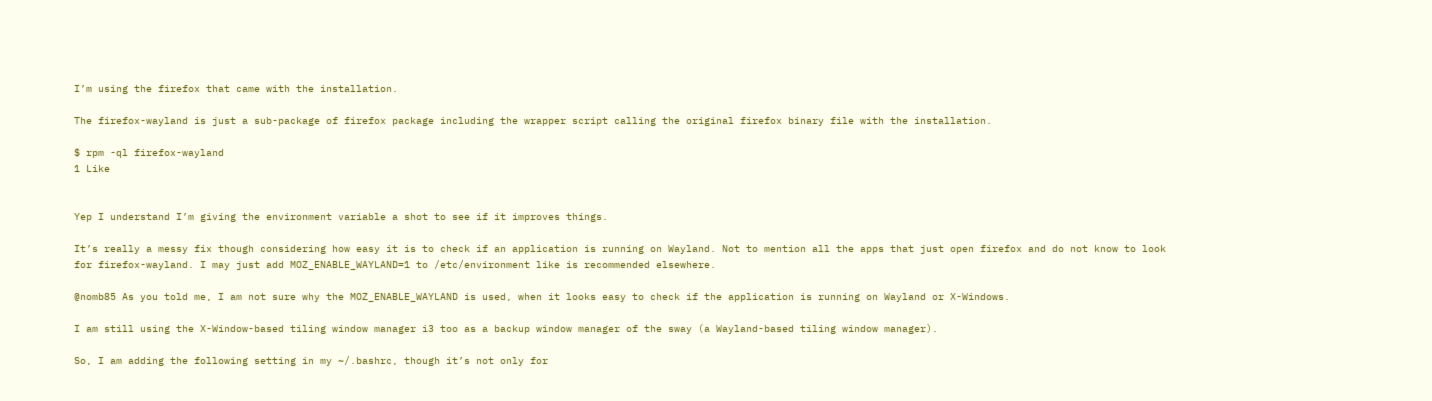I’m using the firefox that came with the installation.

The firefox-wayland is just a sub-package of firefox package including the wrapper script calling the original firefox binary file with the installation.

$ rpm -ql firefox-wayland
1 Like


Yep I understand I’m giving the environment variable a shot to see if it improves things.

It’s really a messy fix though considering how easy it is to check if an application is running on Wayland. Not to mention all the apps that just open firefox and do not know to look for firefox-wayland. I may just add MOZ_ENABLE_WAYLAND=1 to /etc/environment like is recommended elsewhere.

@nomb85 As you told me, I am not sure why the MOZ_ENABLE_WAYLAND is used, when it looks easy to check if the application is running on Wayland or X-Windows.

I am still using the X-Window-based tiling window manager i3 too as a backup window manager of the sway (a Wayland-based tiling window manager).

So, I am adding the following setting in my ~/.bashrc, though it’s not only for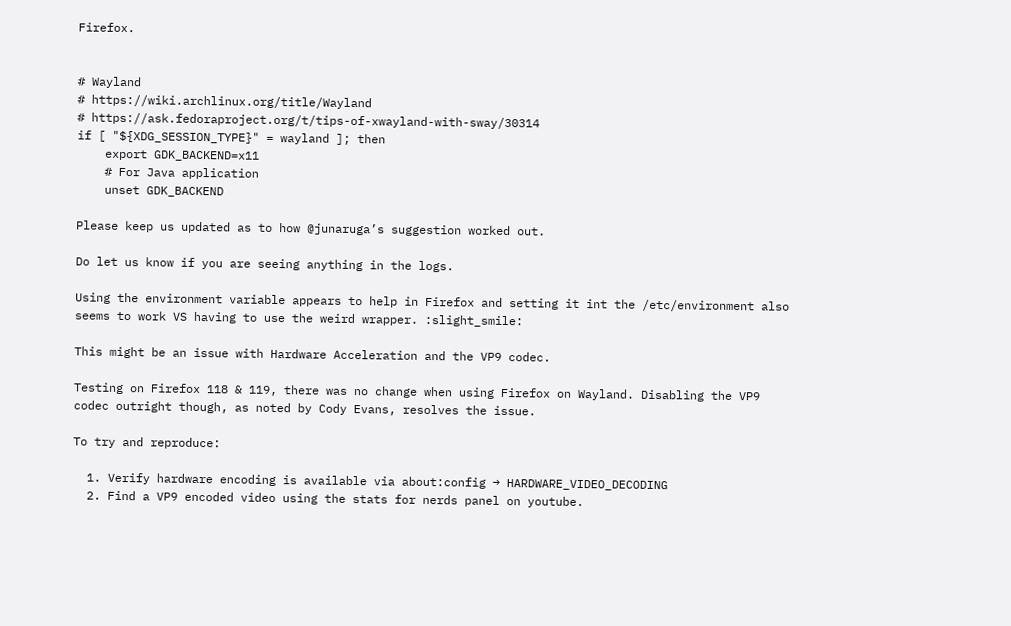Firefox.


# Wayland
# https://wiki.archlinux.org/title/Wayland
# https://ask.fedoraproject.org/t/tips-of-xwayland-with-sway/30314
if [ "${XDG_SESSION_TYPE}" = wayland ]; then
    export GDK_BACKEND=x11
    # For Java application
    unset GDK_BACKEND

Please keep us updated as to how @junaruga’s suggestion worked out.

Do let us know if you are seeing anything in the logs.

Using the environment variable appears to help in Firefox and setting it int the /etc/environment also seems to work VS having to use the weird wrapper. :slight_smile:

This might be an issue with Hardware Acceleration and the VP9 codec.

Testing on Firefox 118 & 119, there was no change when using Firefox on Wayland. Disabling the VP9 codec outright though, as noted by Cody Evans, resolves the issue.

To try and reproduce:

  1. Verify hardware encoding is available via about:config → HARDWARE_VIDEO_DECODING
  2. Find a VP9 encoded video using the stats for nerds panel on youtube.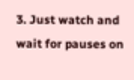3. Just watch and wait for pauses on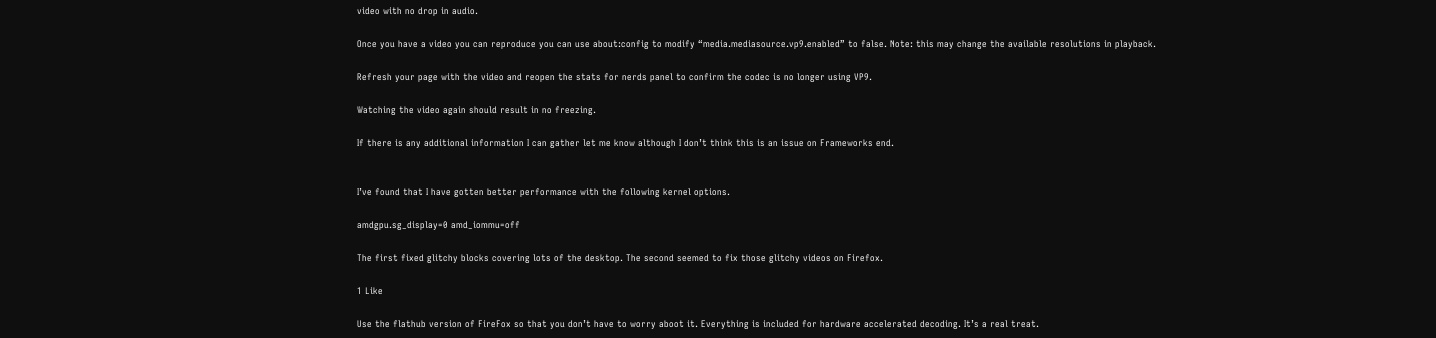video with no drop in audio.

Once you have a video you can reproduce you can use about:config to modify “media.mediasource.vp9.enabled” to false. Note: this may change the available resolutions in playback.

Refresh your page with the video and reopen the stats for nerds panel to confirm the codec is no longer using VP9.

Watching the video again should result in no freezing.

If there is any additional information I can gather let me know although I don’t think this is an issue on Frameworks end.


I’ve found that I have gotten better performance with the following kernel options.

amdgpu.sg_display=0 amd_iommu=off

The first fixed glitchy blocks covering lots of the desktop. The second seemed to fix those glitchy videos on Firefox.

1 Like

Use the flathub version of FireFox so that you don’t have to worry aboot it. Everything is included for hardware accelerated decoding. It’s a real treat.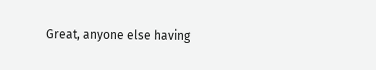Great, anyone else having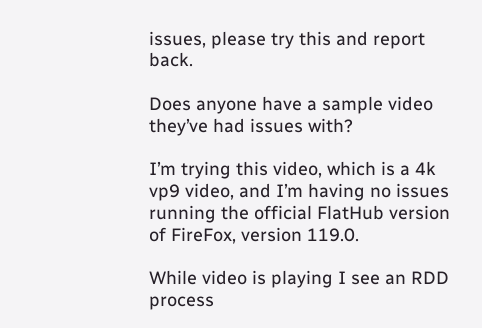issues, please try this and report back.

Does anyone have a sample video they’ve had issues with?

I’m trying this video, which is a 4k vp9 video, and I’m having no issues running the official FlatHub version of FireFox, version 119.0.

While video is playing I see an RDD process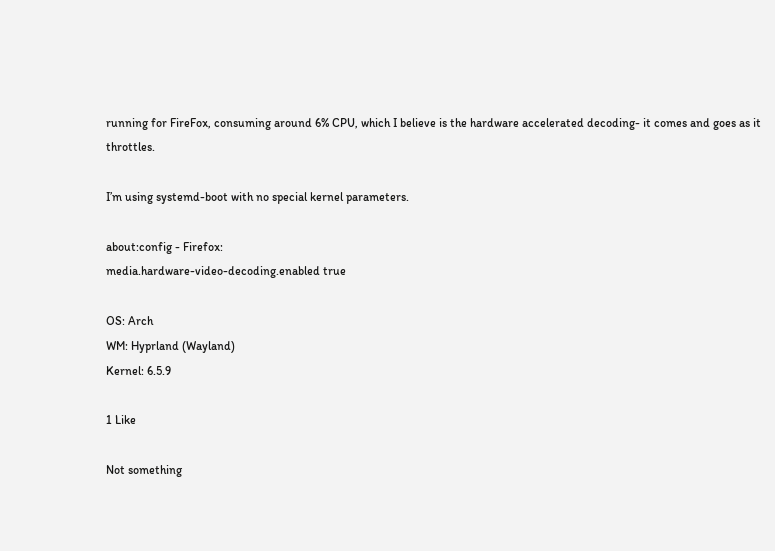running for FireFox, consuming around 6% CPU, which I believe is the hardware accelerated decoding- it comes and goes as it throttles.

I’m using systemd-boot with no special kernel parameters.

about:config - Firefox:
media.hardware-video-decoding.enabled true

OS: Arch
WM: Hyprland (Wayland)
Kernel: 6.5.9

1 Like

Not something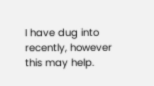I have dug into recently, however this may help.